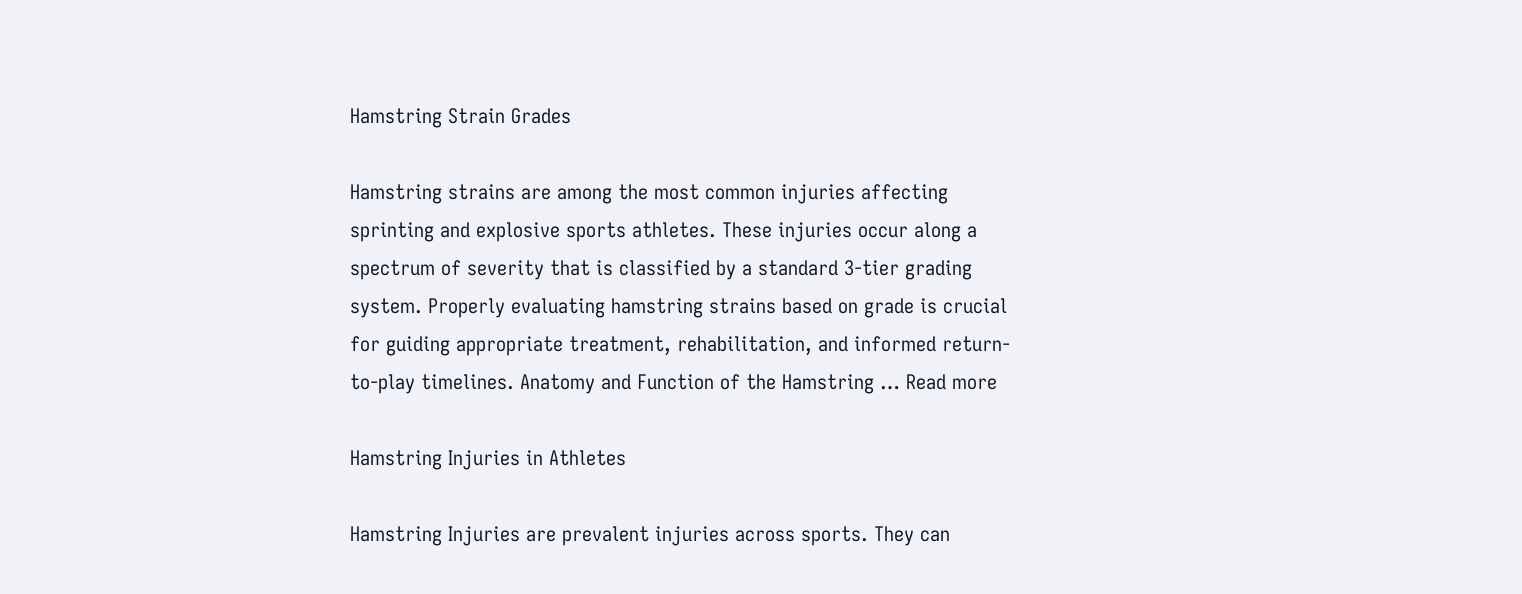Hamstring Strain Grades

Hamstring strains are among the most common injuries affecting sprinting and explosive sports athletes. These injuries occur along a spectrum of severity that is classified by a standard 3-tier grading system. Properly evaluating hamstring strains based on grade is crucial for guiding appropriate treatment, rehabilitation, and informed return-to-play timelines. Anatomy and Function of the Hamstring … Read more

Hamstring Injuries in Athletes

Hamstring Injuries are prevalent injuries across sports. They can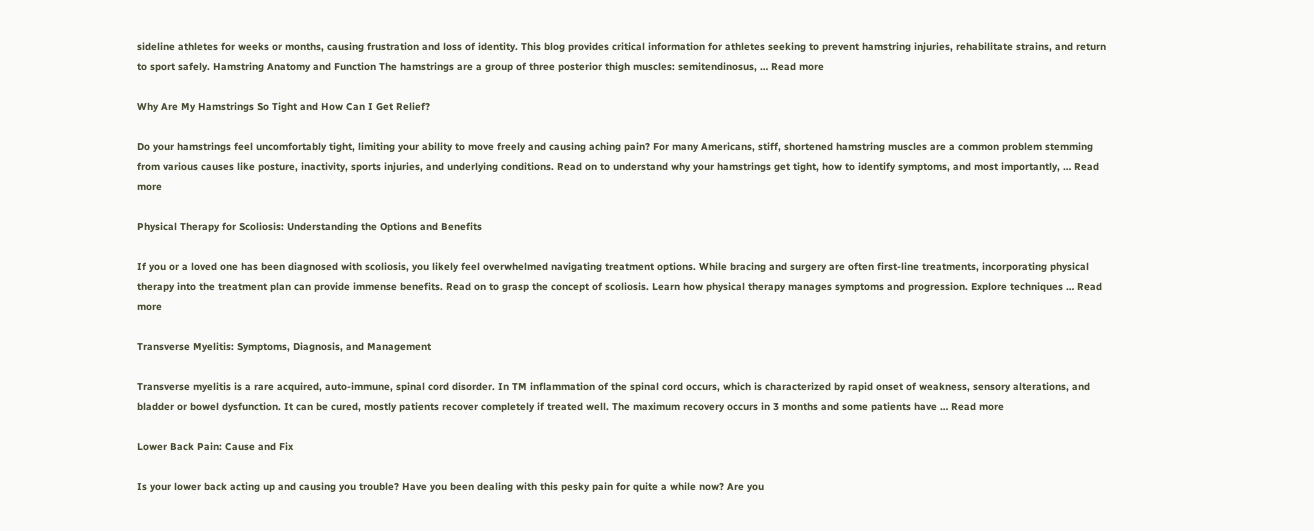sideline athletes for weeks or months, causing frustration and loss of identity. This blog provides critical information for athletes seeking to prevent hamstring injuries, rehabilitate strains, and return to sport safely. Hamstring Anatomy and Function The hamstrings are a group of three posterior thigh muscles: semitendinosus, … Read more

Why Are My Hamstrings So Tight and How Can I Get Relief?

Do your hamstrings feel uncomfortably tight, limiting your ability to move freely and causing aching pain? For many Americans, stiff, shortened hamstring muscles are a common problem stemming from various causes like posture, inactivity, sports injuries, and underlying conditions. Read on to understand why your hamstrings get tight, how to identify symptoms, and most importantly, … Read more

Physical Therapy for Scoliosis: Understanding the Options and Benefits

If you or a loved one has been diagnosed with scoliosis, you likely feel overwhelmed navigating treatment options. While bracing and surgery are often first-line treatments, incorporating physical therapy into the treatment plan can provide immense benefits. Read on to grasp the concept of scoliosis. Learn how physical therapy manages symptoms and progression. Explore techniques … Read more

Transverse Myelitis: Symptoms, Diagnosis, and Management

Transverse myelitis is a rare acquired, auto-immune, spinal cord disorder. In TM inflammation of the spinal cord occurs, which is characterized by rapid onset of weakness, sensory alterations, and bladder or bowel dysfunction. It can be cured, mostly patients recover completely if treated well. The maximum recovery occurs in 3 months and some patients have … Read more

Lower Back Pain: Cause and Fix

Is your lower back acting up and causing you trouble? Have you been dealing with this pesky pain for quite a while now? Are you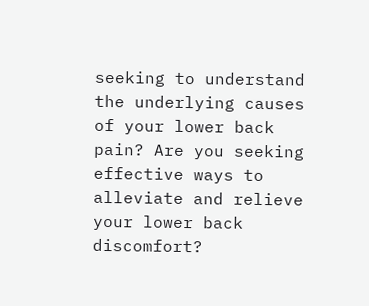seeking to understand the underlying causes of your lower back pain? Are you seeking effective ways to alleviate and relieve your lower back discomfort?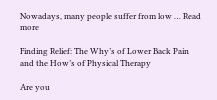Nowadays, many people suffer from low … Read more

Finding Relief: The Why’s of Lower Back Pain and the How’s of Physical Therapy

Are you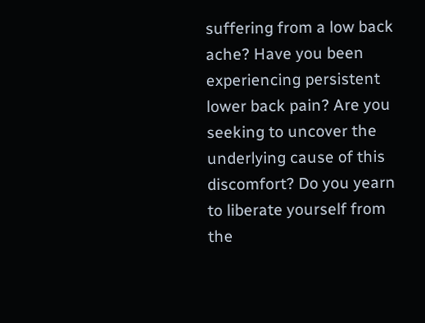suffering from a low back ache? Have you been experiencing persistent lower back pain? Are you seeking to uncover the underlying cause of this discomfort? Do you yearn to liberate yourself from the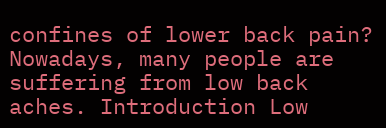confines of lower back pain? Nowadays, many people are suffering from low back aches. Introduction Low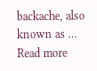backache, also known as … Read more